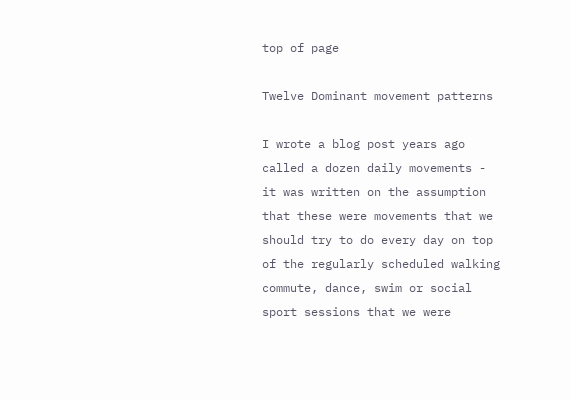top of page

Twelve Dominant movement patterns

I wrote a blog post years ago called a dozen daily movements - it was written on the assumption that these were movements that we should try to do every day on top of the regularly scheduled walking commute, dance, swim or social sport sessions that we were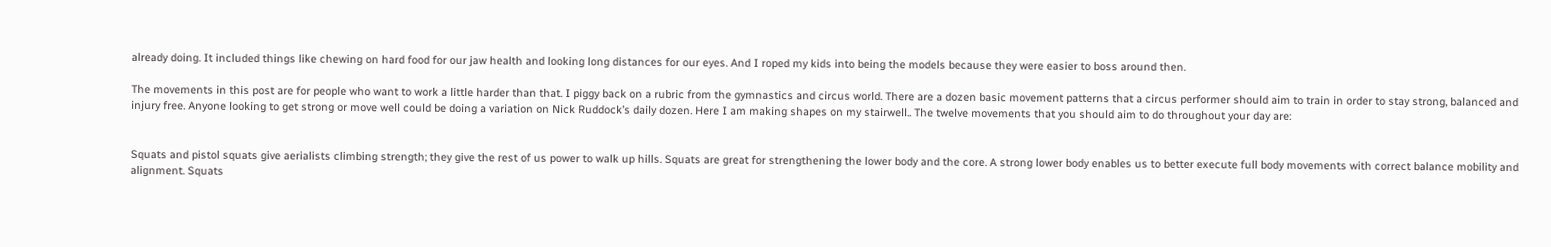already doing. It included things like chewing on hard food for our jaw health and looking long distances for our eyes. And I roped my kids into being the models because they were easier to boss around then.

The movements in this post are for people who want to work a little harder than that. I piggy back on a rubric from the gymnastics and circus world. There are a dozen basic movement patterns that a circus performer should aim to train in order to stay strong, balanced and injury free. Anyone looking to get strong or move well could be doing a variation on Nick Ruddock’s daily dozen. Here I am making shapes on my stairwell.. The twelve movements that you should aim to do throughout your day are:


Squats and pistol squats give aerialists climbing strength; they give the rest of us power to walk up hills. Squats are great for strengthening the lower body and the core. A strong lower body enables us to better execute full body movements with correct balance mobility and alignment. Squats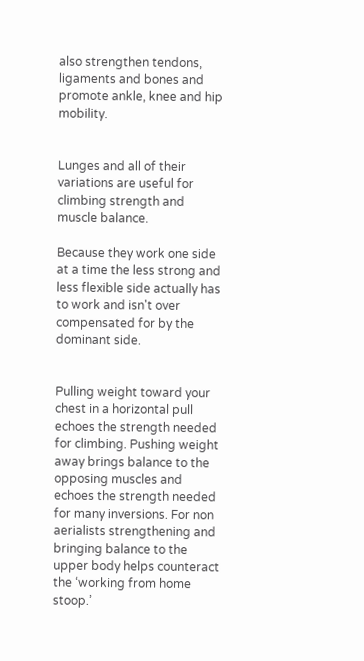also strengthen tendons, ligaments and bones and promote ankle, knee and hip mobility.


Lunges and all of their variations are useful for climbing strength and muscle balance.

Because they work one side at a time the less strong and less flexible side actually has to work and isn't over compensated for by the dominant side.


Pulling weight toward your chest in a horizontal pull echoes the strength needed for climbing. Pushing weight away brings balance to the opposing muscles and echoes the strength needed for many inversions. For non aerialists strengthening and bringing balance to the upper body helps counteract the ‘working from home stoop.’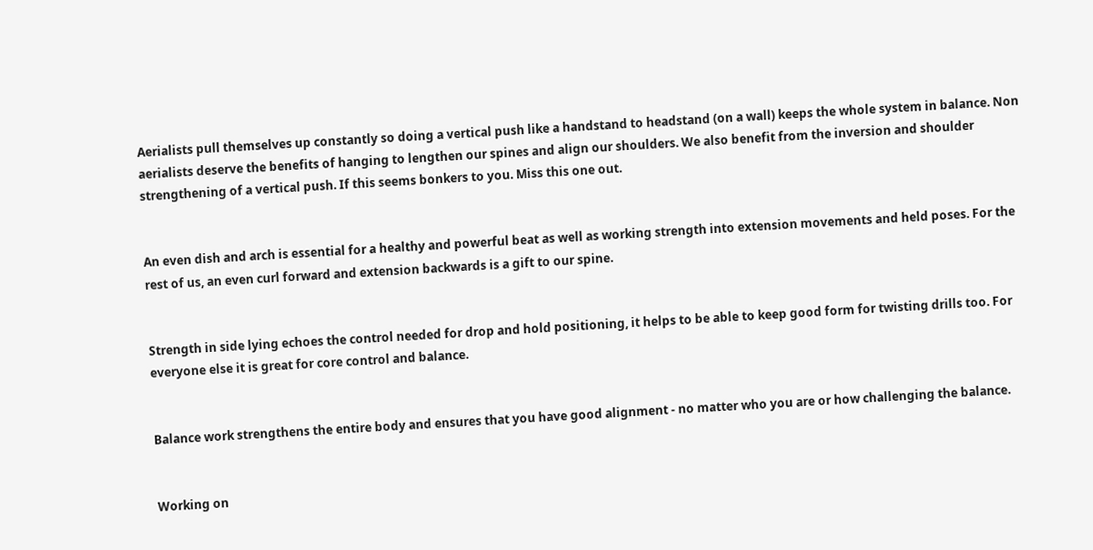Aerialists pull themselves up constantly so doing a vertical push like a handstand to headstand (on a wall) keeps the whole system in balance. Non aerialists deserve the benefits of hanging to lengthen our spines and align our shoulders. We also benefit from the inversion and shoulder strengthening of a vertical push. If this seems bonkers to you. Miss this one out.


An even dish and arch is essential for a healthy and powerful beat as well as working strength into extension movements and held poses. For the rest of us, an even curl forward and extension backwards is a gift to our spine.


Strength in side lying echoes the control needed for drop and hold positioning, it helps to be able to keep good form for twisting drills too. For everyone else it is great for core control and balance.


Balance work strengthens the entire body and ensures that you have good alignment - no matter who you are or how challenging the balance.


Working on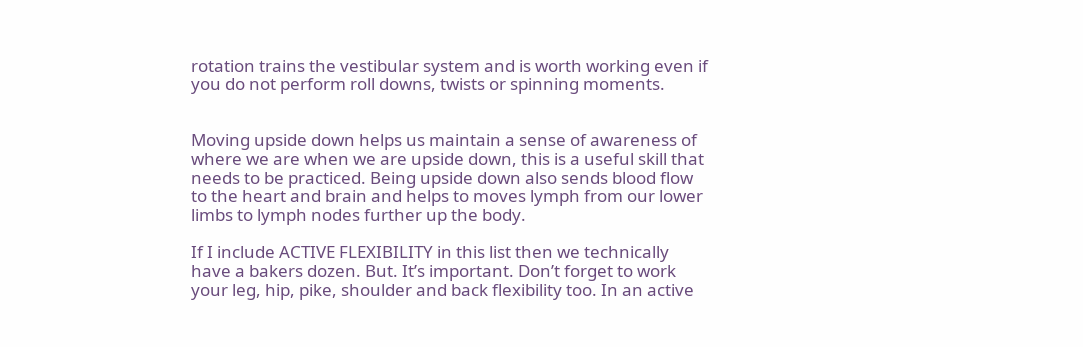rotation trains the vestibular system and is worth working even if you do not perform roll downs, twists or spinning moments.


Moving upside down helps us maintain a sense of awareness of where we are when we are upside down, this is a useful skill that needs to be practiced. Being upside down also sends blood flow to the heart and brain and helps to moves lymph from our lower limbs to lymph nodes further up the body.

If I include ACTIVE FLEXIBILITY in this list then we technically have a bakers dozen. But. It’s important. Don’t forget to work your leg, hip, pike, shoulder and back flexibility too. In an active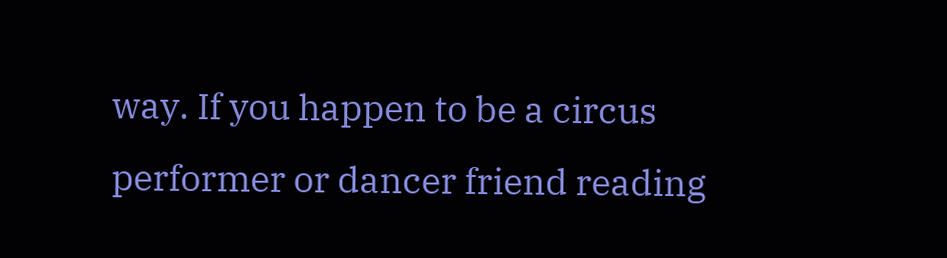way. If you happen to be a circus performer or dancer friend reading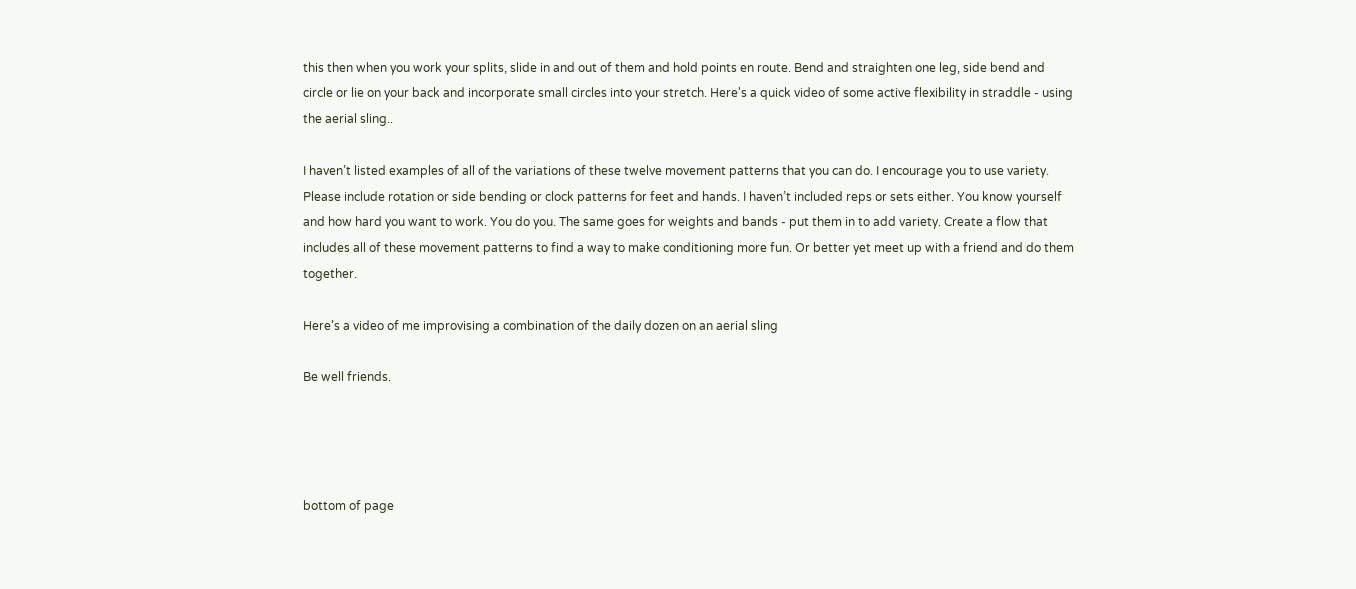this then when you work your splits, slide in and out of them and hold points en route. Bend and straighten one leg, side bend and circle or lie on your back and incorporate small circles into your stretch. Here's a quick video of some active flexibility in straddle - using the aerial sling..

I haven’t listed examples of all of the variations of these twelve movement patterns that you can do. I encourage you to use variety. Please include rotation or side bending or clock patterns for feet and hands. I haven’t included reps or sets either. You know yourself and how hard you want to work. You do you. The same goes for weights and bands - put them in to add variety. Create a flow that includes all of these movement patterns to find a way to make conditioning more fun. Or better yet meet up with a friend and do them together.

Here’s a video of me improvising a combination of the daily dozen on an aerial sling

Be well friends.




bottom of page